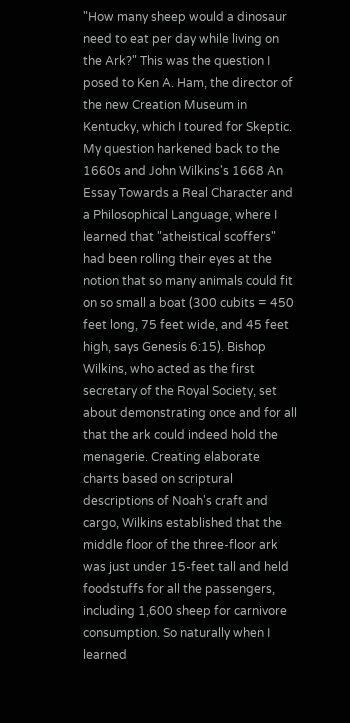"How many sheep would a dinosaur need to eat per day while living on the Ark?" This was the question I posed to Ken A. Ham, the director of the new Creation Museum in Kentucky, which I toured for Skeptic. My question harkened back to the 1660s and John Wilkins's 1668 An Essay Towards a Real Character and a Philosophical Language, where I learned that "atheistical scoffers" had been rolling their eyes at the notion that so many animals could fit on so small a boat (300 cubits = 450 feet long, 75 feet wide, and 45 feet high, says Genesis 6:15). Bishop Wilkins, who acted as the first secretary of the Royal Society, set about demonstrating once and for all that the ark could indeed hold the menagerie. Creating elaborate charts based on scriptural descriptions of Noah's craft and cargo, Wilkins established that the middle floor of the three-floor ark was just under 15-feet tall and held foodstuffs for all the passengers, including 1,600 sheep for carnivore consumption. So naturally when I learned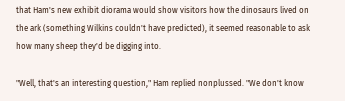that Ham's new exhibit diorama would show visitors how the dinosaurs lived on the ark (something Wilkins couldn't have predicted), it seemed reasonable to ask how many sheep they'd be digging into.

"Well, that's an interesting question," Ham replied nonplussed. "We don't know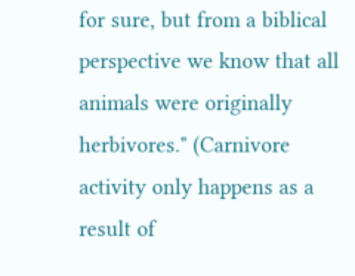for sure, but from a biblical perspective we know that all animals were originally herbivores." (Carnivore activity only happens as a result of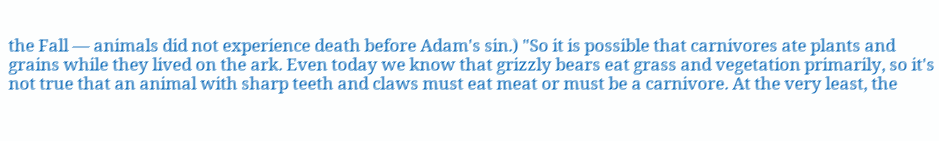the Fall — animals did not experience death before Adam's sin.) "So it is possible that carnivores ate plants and grains while they lived on the ark. Even today we know that grizzly bears eat grass and vegetation primarily, so it's not true that an animal with sharp teeth and claws must eat meat or must be a carnivore. At the very least, the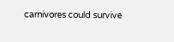carnivores could survive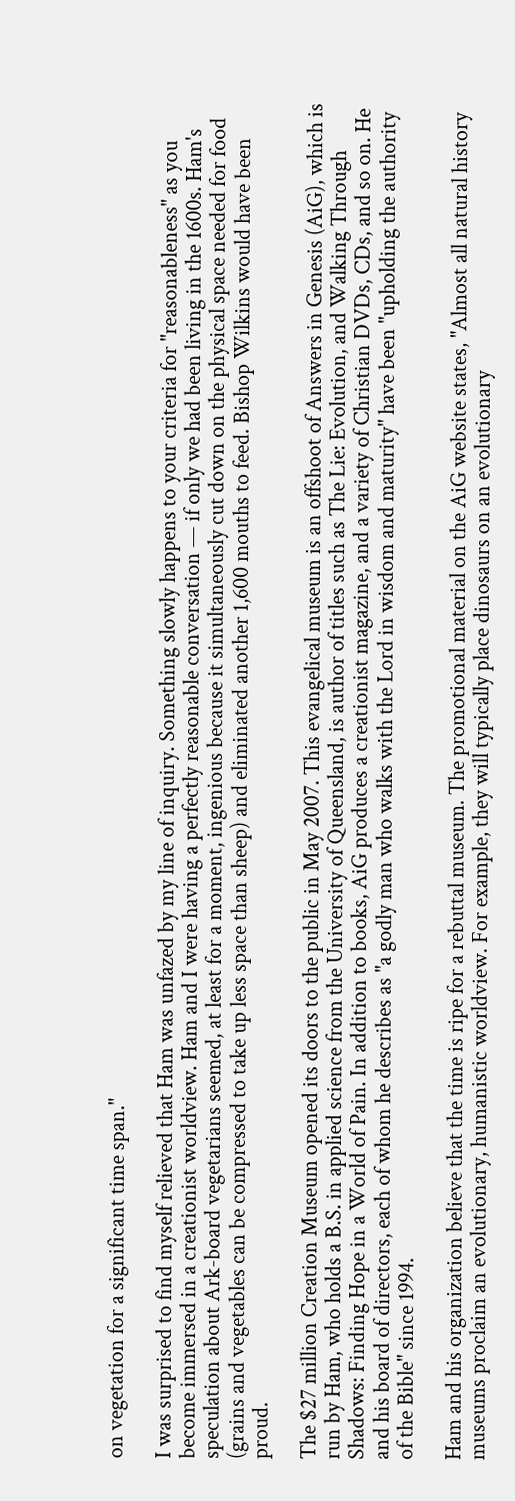on vegetation for a significant time span."

I was surprised to find myself relieved that Ham was unfazed by my line of inquiry. Something slowly happens to your criteria for "reasonableness" as you become immersed in a creationist worldview. Ham and I were having a perfectly reasonable conversation — if only we had been living in the 1600s. Ham's speculation about Ark-board vegetarians seemed, at least for a moment, ingenious because it simultaneously cut down on the physical space needed for food (grains and vegetables can be compressed to take up less space than sheep) and eliminated another 1,600 mouths to feed. Bishop Wilkins would have been proud.

The $27 million Creation Museum opened its doors to the public in May 2007. This evangelical museum is an offshoot of Answers in Genesis (AiG), which is run by Ham, who holds a B.S. in applied science from the University of Queensland, is author of titles such as The Lie: Evolution, and Walking Through Shadows: Finding Hope in a World of Pain. In addition to books, AiG produces a creationist magazine, and a variety of Christian DVDs, CDs, and so on. He and his board of directors, each of whom he describes as "a godly man who walks with the Lord in wisdom and maturity" have been "upholding the authority of the Bible" since 1994.

Ham and his organization believe that the time is ripe for a rebuttal museum. The promotional material on the AiG website states, "Almost all natural history museums proclaim an evolutionary, humanistic worldview. For example, they will typically place dinosaurs on an evolutionary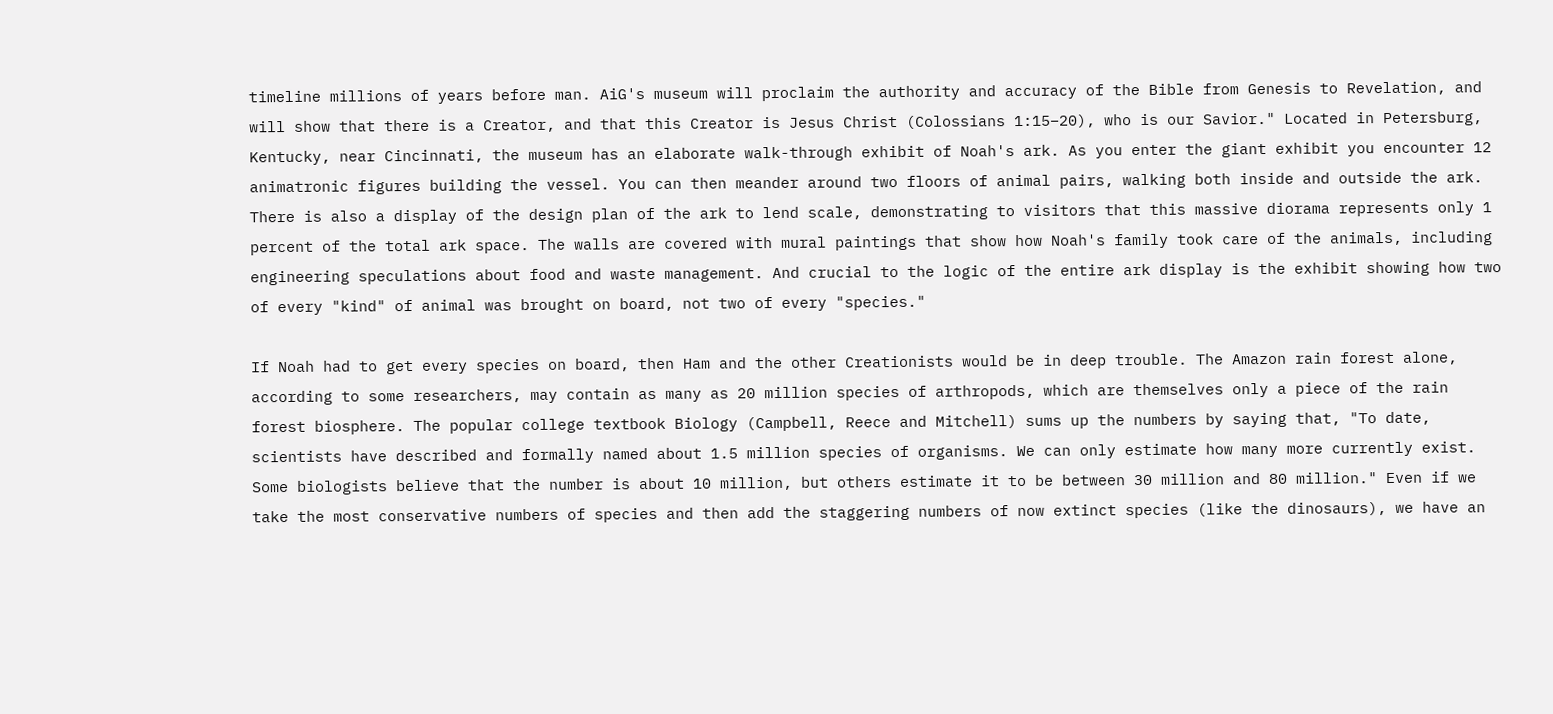timeline millions of years before man. AiG's museum will proclaim the authority and accuracy of the Bible from Genesis to Revelation, and will show that there is a Creator, and that this Creator is Jesus Christ (Colossians 1:15–20), who is our Savior." Located in Petersburg, Kentucky, near Cincinnati, the museum has an elaborate walk-through exhibit of Noah's ark. As you enter the giant exhibit you encounter 12 animatronic figures building the vessel. You can then meander around two floors of animal pairs, walking both inside and outside the ark. There is also a display of the design plan of the ark to lend scale, demonstrating to visitors that this massive diorama represents only 1 percent of the total ark space. The walls are covered with mural paintings that show how Noah's family took care of the animals, including engineering speculations about food and waste management. And crucial to the logic of the entire ark display is the exhibit showing how two of every "kind" of animal was brought on board, not two of every "species."

If Noah had to get every species on board, then Ham and the other Creationists would be in deep trouble. The Amazon rain forest alone, according to some researchers, may contain as many as 20 million species of arthropods, which are themselves only a piece of the rain forest biosphere. The popular college textbook Biology (Campbell, Reece and Mitchell) sums up the numbers by saying that, "To date, scientists have described and formally named about 1.5 million species of organisms. We can only estimate how many more currently exist. Some biologists believe that the number is about 10 million, but others estimate it to be between 30 million and 80 million." Even if we take the most conservative numbers of species and then add the staggering numbers of now extinct species (like the dinosaurs), we have an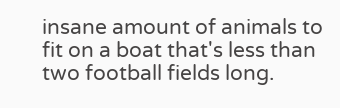insane amount of animals to fit on a boat that's less than two football fields long.